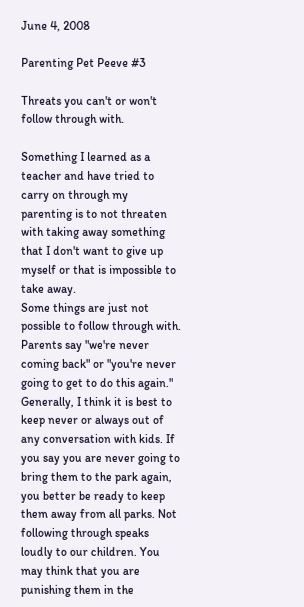June 4, 2008

Parenting Pet Peeve #3

Threats you can't or won't follow through with.

Something I learned as a teacher and have tried to carry on through my parenting is to not threaten with taking away something that I don't want to give up myself or that is impossible to take away.
Some things are just not possible to follow through with. Parents say "we're never coming back" or "you're never going to get to do this again." Generally, I think it is best to keep never or always out of any conversation with kids. If you say you are never going to bring them to the park again, you better be ready to keep them away from all parks. Not following through speaks loudly to our children. You may think that you are punishing them in the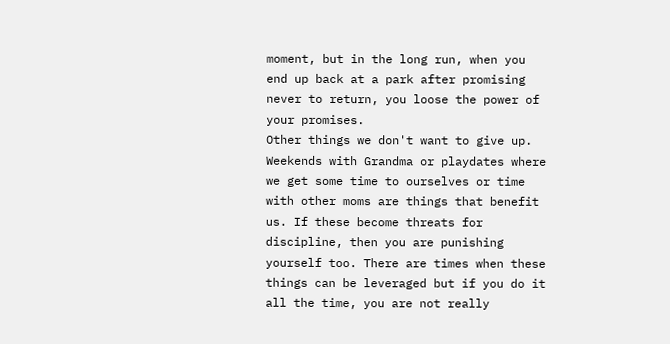moment, but in the long run, when you end up back at a park after promising never to return, you loose the power of your promises.
Other things we don't want to give up. Weekends with Grandma or playdates where we get some time to ourselves or time with other moms are things that benefit us. If these become threats for discipline, then you are punishing yourself too. There are times when these things can be leveraged but if you do it all the time, you are not really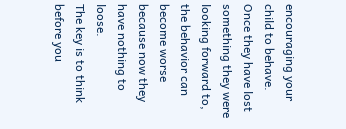encouraging your child to behave. Once they have lost something they were looking forward to, the behavior can become worse because now they have nothing to loose.
The key is to think before you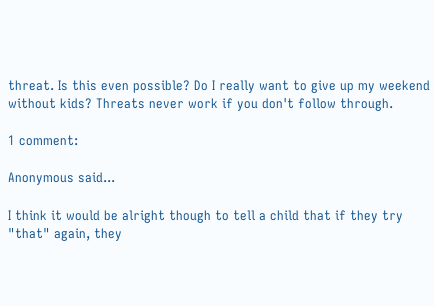threat. Is this even possible? Do I really want to give up my weekend without kids? Threats never work if you don't follow through.

1 comment:

Anonymous said...

I think it would be alright though to tell a child that if they try "that" again, they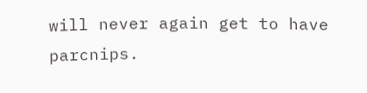will never again get to have parcnips.